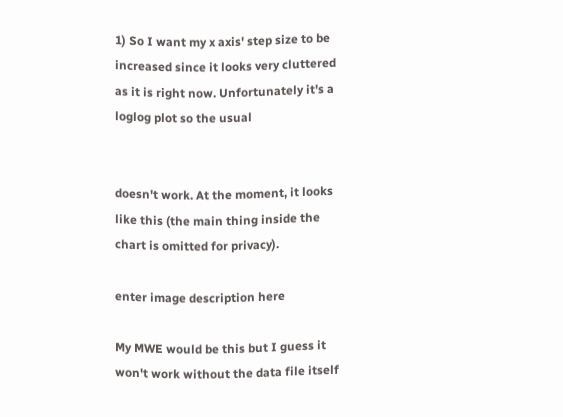1) So I want my x axis' step size to be increased since it looks very cluttered as it is right now. Unfortunately it's a loglog plot so the usual


doesn't work. At the moment, it looks like this (the main thing inside the chart is omitted for privacy).

enter image description here

My MWE would be this but I guess it won't work without the data file itself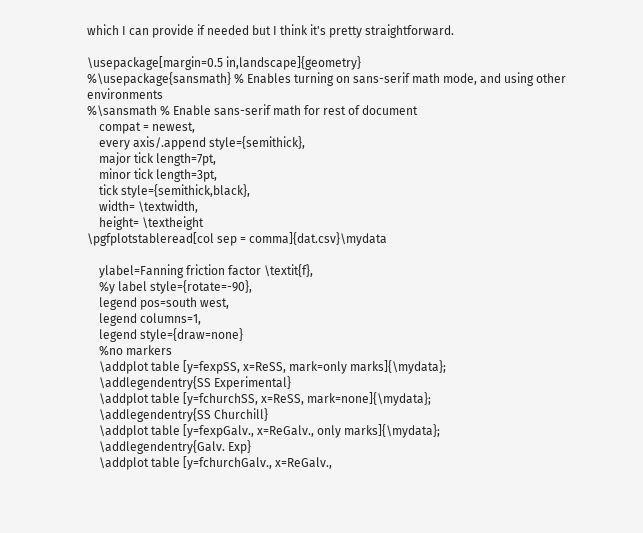which I can provide if needed but I think it's pretty straightforward.

\usepackage[margin=0.5 in,landscape]{geometry}
%\usepackage{sansmath} % Enables turning on sans-serif math mode, and using other environments
%\sansmath % Enable sans-serif math for rest of document
    compat = newest,
    every axis/.append style={semithick},
    major tick length=7pt,
    minor tick length=3pt,
    tick style={semithick,black},
    width= \textwidth,
    height= \textheight
\pgfplotstableread[col sep = comma]{dat.csv}\mydata

    ylabel=Fanning friction factor \textit{f},
    %y label style={rotate=-90},
    legend pos=south west,
    legend columns=1,
    legend style={draw=none}
    %no markers
    \addplot table [y=fexpSS, x=ReSS, mark=only marks]{\mydata};
    \addlegendentry{SS Experimental}
    \addplot table [y=fchurchSS, x=ReSS, mark=none]{\mydata};
    \addlegendentry{SS Churchill}
    \addplot table [y=fexpGalv., x=ReGalv., only marks]{\mydata};
    \addlegendentry{Galv. Exp}
    \addplot table [y=fchurchGalv., x=ReGalv.,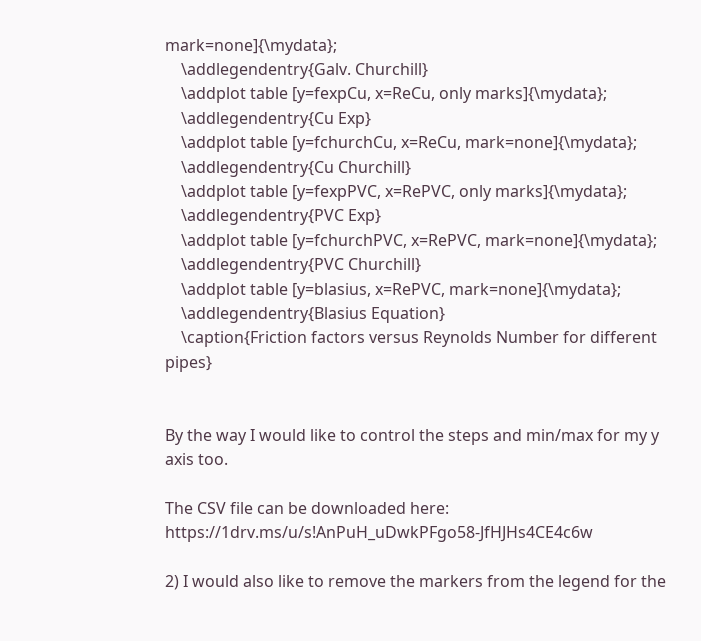mark=none]{\mydata};
    \addlegendentry{Galv. Churchill}
    \addplot table [y=fexpCu, x=ReCu, only marks]{\mydata};
    \addlegendentry{Cu Exp}
    \addplot table [y=fchurchCu, x=ReCu, mark=none]{\mydata};
    \addlegendentry{Cu Churchill}
    \addplot table [y=fexpPVC, x=RePVC, only marks]{\mydata};
    \addlegendentry{PVC Exp}
    \addplot table [y=fchurchPVC, x=RePVC, mark=none]{\mydata};
    \addlegendentry{PVC Churchill}
    \addplot table [y=blasius, x=RePVC, mark=none]{\mydata};
    \addlegendentry{Blasius Equation}
    \caption{Friction factors versus Reynolds Number for different pipes}


By the way I would like to control the steps and min/max for my y axis too.

The CSV file can be downloaded here: https://1drv.ms/u/s!AnPuH_uDwkPFgo58-JfHJHs4CE4c6w

2) I would also like to remove the markers from the legend for the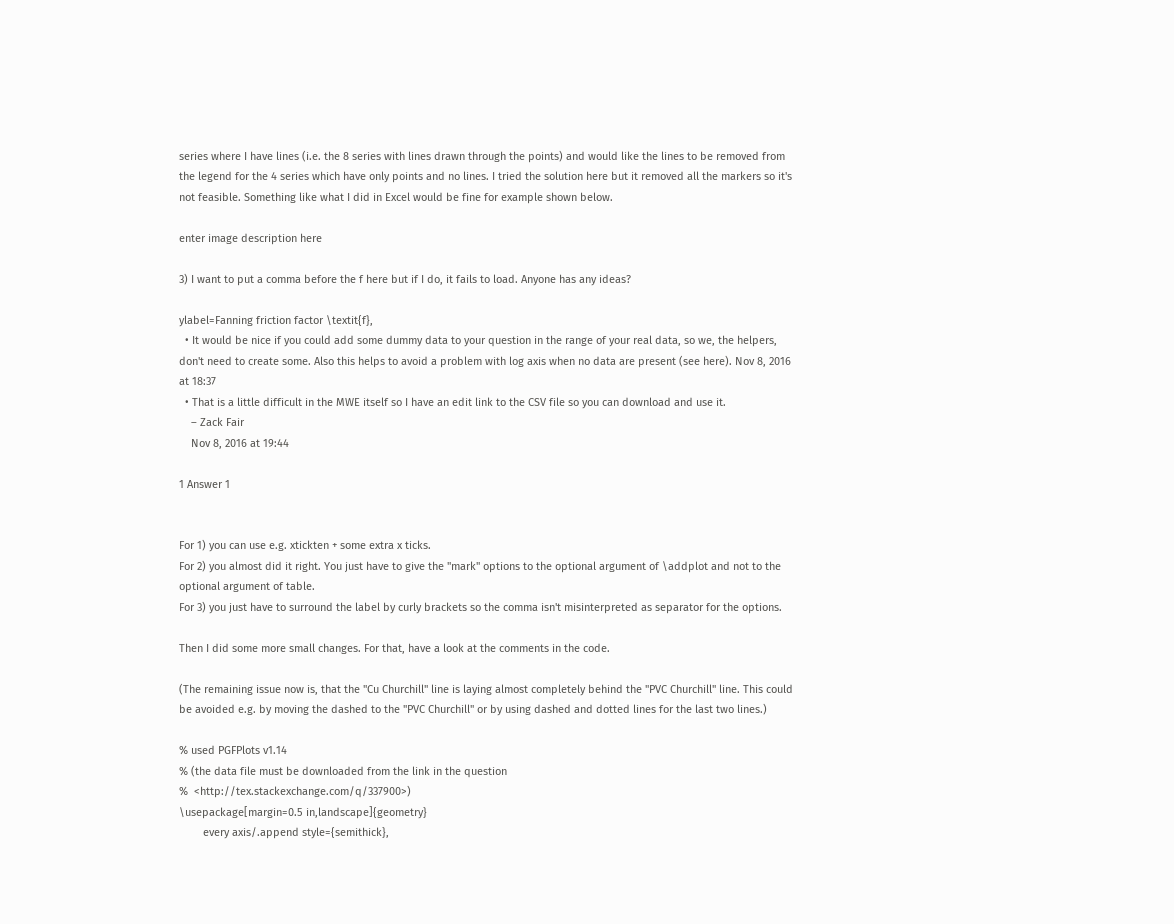series where I have lines (i.e. the 8 series with lines drawn through the points) and would like the lines to be removed from the legend for the 4 series which have only points and no lines. I tried the solution here but it removed all the markers so it's not feasible. Something like what I did in Excel would be fine for example shown below.

enter image description here

3) I want to put a comma before the f here but if I do, it fails to load. Anyone has any ideas?

ylabel=Fanning friction factor \textit{f},
  • It would be nice if you could add some dummy data to your question in the range of your real data, so we, the helpers, don't need to create some. Also this helps to avoid a problem with log axis when no data are present (see here). Nov 8, 2016 at 18:37
  • That is a little difficult in the MWE itself so I have an edit link to the CSV file so you can download and use it.
    – Zack Fair
    Nov 8, 2016 at 19:44

1 Answer 1


For 1) you can use e.g. xtickten + some extra x ticks.
For 2) you almost did it right. You just have to give the "mark" options to the optional argument of \addplot and not to the optional argument of table.
For 3) you just have to surround the label by curly brackets so the comma isn't misinterpreted as separator for the options.

Then I did some more small changes. For that, have a look at the comments in the code.

(The remaining issue now is, that the "Cu Churchill" line is laying almost completely behind the "PVC Churchill" line. This could be avoided e.g. by moving the dashed to the "PVC Churchill" or by using dashed and dotted lines for the last two lines.)

% used PGFPlots v1.14
% (the data file must be downloaded from the link in the question
%  <http://tex.stackexchange.com/q/337900>)
\usepackage[margin=0.5 in,landscape]{geometry}
        every axis/.append style={semithick},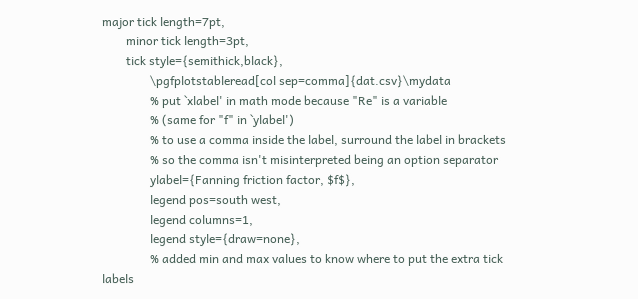major tick length=7pt,
        minor tick length=3pt,
        tick style={semithick,black},
                \pgfplotstableread[col sep=comma]{dat.csv}\mydata
                % put `xlabel' in math mode because "Re" is a variable
                % (same for "f" in `ylabel')
                % to use a comma inside the label, surround the label in brackets
                % so the comma isn't misinterpreted being an option separator
                ylabel={Fanning friction factor, $f$},
                legend pos=south west,
                legend columns=1,
                legend style={draw=none},
                % added min and max values to know where to put the extra tick labels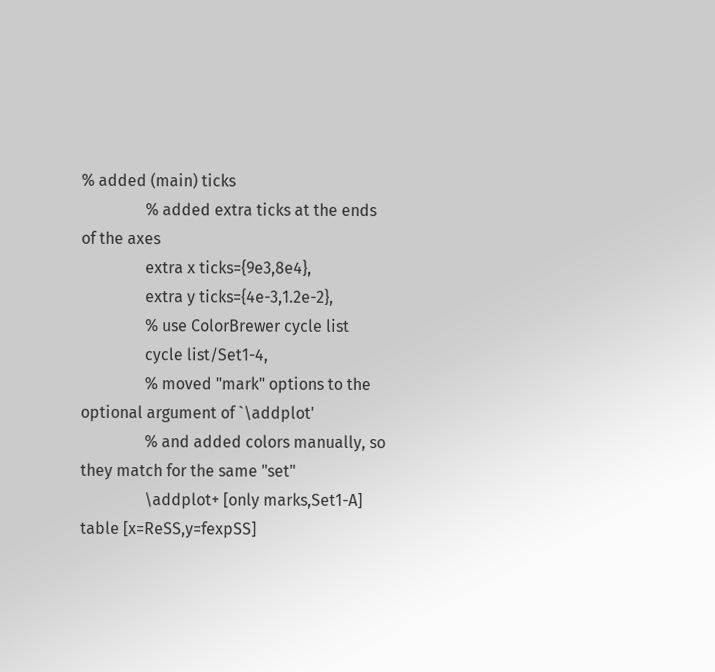% added (main) ticks
                % added extra ticks at the ends of the axes
                extra x ticks={9e3,8e4},
                extra y ticks={4e-3,1.2e-2},
                % use ColorBrewer cycle list
                cycle list/Set1-4,
                % moved "mark" options to the optional argument of `\addplot'
                % and added colors manually, so they match for the same "set"
                \addplot+ [only marks,Set1-A] table [x=ReSS,y=fexpSS]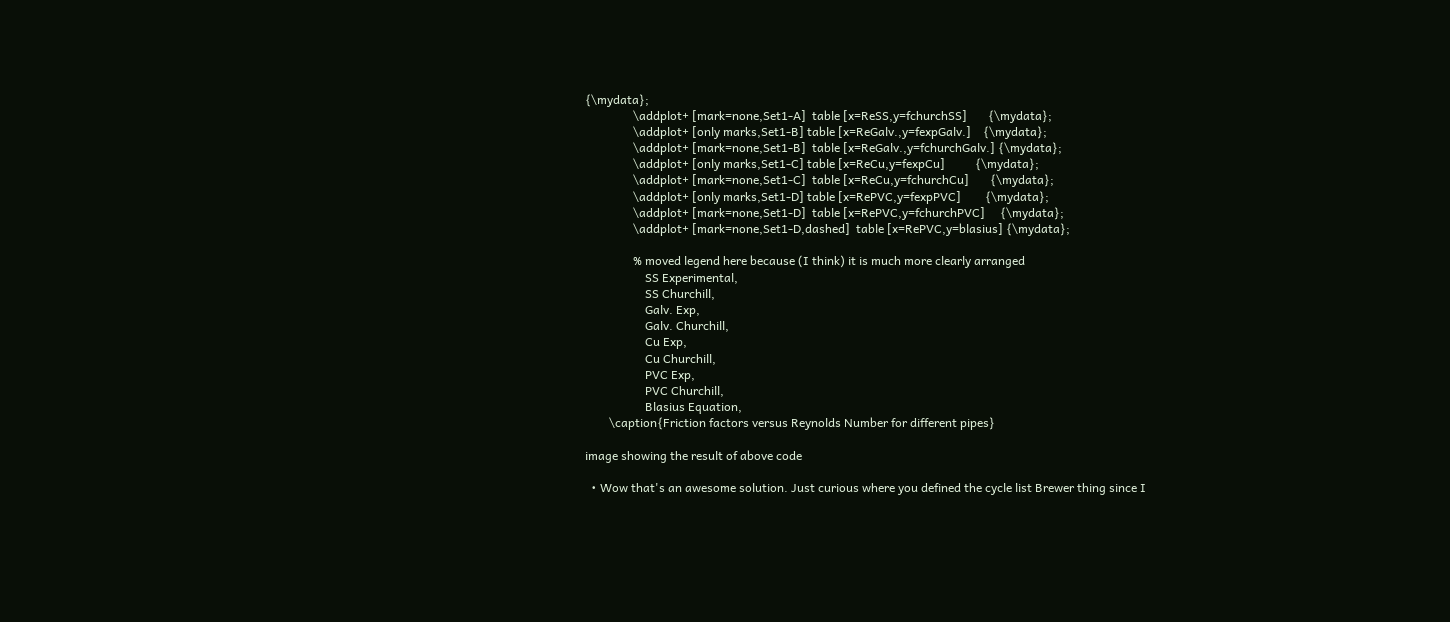{\mydata};
                \addplot+ [mark=none,Set1-A]  table [x=ReSS,y=fchurchSS]       {\mydata};
                \addplot+ [only marks,Set1-B] table [x=ReGalv.,y=fexpGalv.]    {\mydata};
                \addplot+ [mark=none,Set1-B]  table [x=ReGalv.,y=fchurchGalv.] {\mydata};
                \addplot+ [only marks,Set1-C] table [x=ReCu,y=fexpCu]          {\mydata};
                \addplot+ [mark=none,Set1-C]  table [x=ReCu,y=fchurchCu]       {\mydata};
                \addplot+ [only marks,Set1-D] table [x=RePVC,y=fexpPVC]        {\mydata};
                \addplot+ [mark=none,Set1-D]  table [x=RePVC,y=fchurchPVC]     {\mydata};
                \addplot+ [mark=none,Set1-D,dashed]  table [x=RePVC,y=blasius] {\mydata};

                % moved legend here because (I think) it is much more clearly arranged
                    SS Experimental,
                    SS Churchill,
                    Galv. Exp,
                    Galv. Churchill,
                    Cu Exp,
                    Cu Churchill,
                    PVC Exp,
                    PVC Churchill,
                    Blasius Equation,
        \caption{Friction factors versus Reynolds Number for different pipes}

image showing the result of above code

  • Wow that's an awesome solution. Just curious where you defined the cycle list Brewer thing since I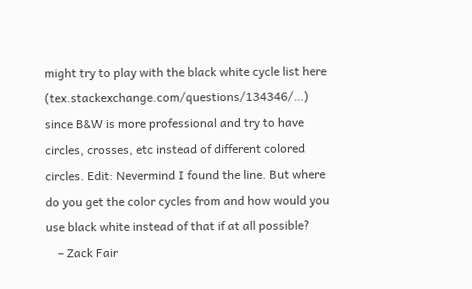might try to play with the black white cycle list here (tex.stackexchange.com/questions/134346/…) since B&W is more professional and try to have circles, crosses, etc instead of different colored circles. Edit: Nevermind I found the line. But where do you get the color cycles from and how would you use black white instead of that if at all possible?
    – Zack Fair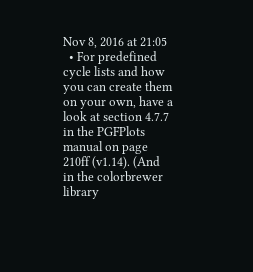Nov 8, 2016 at 21:05
  • For predefined cycle lists and how you can create them on your own, have a look at section 4.7.7 in the PGFPlots manual on page 210ff (v1.14). (And in the colorbrewer library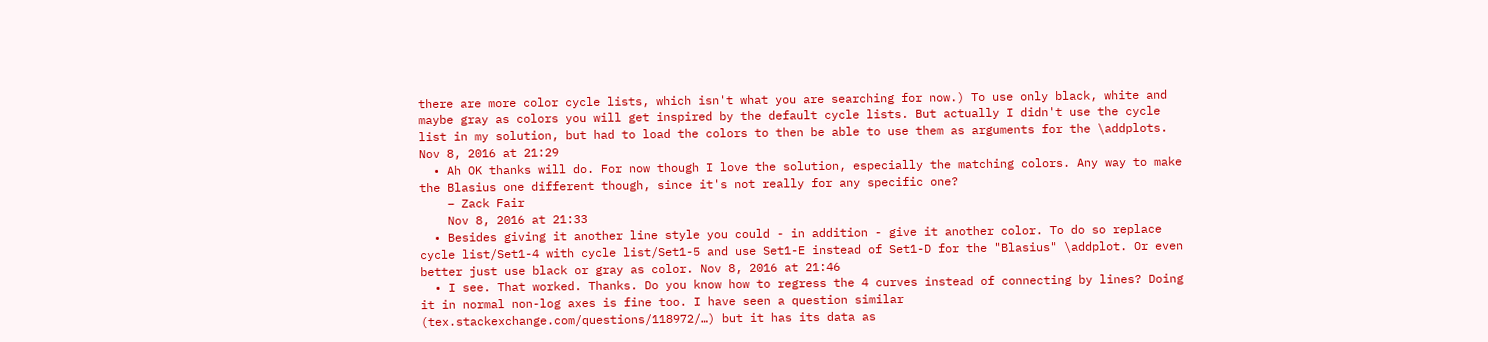there are more color cycle lists, which isn't what you are searching for now.) To use only black, white and maybe gray as colors you will get inspired by the default cycle lists. But actually I didn't use the cycle list in my solution, but had to load the colors to then be able to use them as arguments for the \addplots. Nov 8, 2016 at 21:29
  • Ah OK thanks will do. For now though I love the solution, especially the matching colors. Any way to make the Blasius one different though, since it's not really for any specific one?
    – Zack Fair
    Nov 8, 2016 at 21:33
  • Besides giving it another line style you could - in addition - give it another color. To do so replace cycle list/Set1-4 with cycle list/Set1-5 and use Set1-E instead of Set1-D for the "Blasius" \addplot. Or even better just use black or gray as color. Nov 8, 2016 at 21:46
  • I see. That worked. Thanks. Do you know how to regress the 4 curves instead of connecting by lines? Doing it in normal non-log axes is fine too. I have seen a question similar (tex.stackexchange.com/questions/118972/…) but it has its data as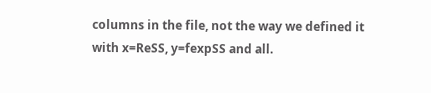columns in the file, not the way we defined it with x=ReSS, y=fexpSS and all.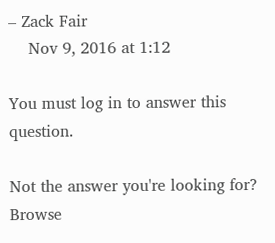– Zack Fair
    Nov 9, 2016 at 1:12

You must log in to answer this question.

Not the answer you're looking for? Browse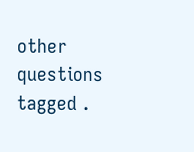other questions tagged .